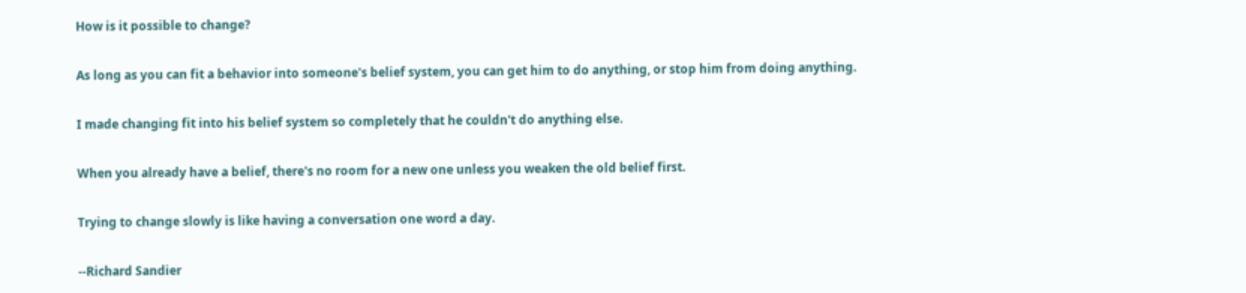How is it possible to change?

As long as you can fit a behavior into someone's belief system, you can get him to do anything, or stop him from doing anything.

I made changing fit into his belief system so completely that he couldn't do anything else.

When you already have a belief, there's no room for a new one unless you weaken the old belief first.

Trying to change slowly is like having a conversation one word a day.

--Richard Sandier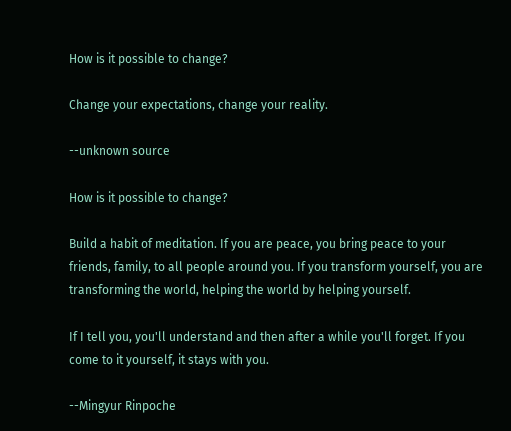How is it possible to change?

Change your expectations, change your reality.

--unknown source

How is it possible to change?

Build a habit of meditation. If you are peace, you bring peace to your friends, family, to all people around you. If you transform yourself, you are transforming the world, helping the world by helping yourself.

If I tell you, you'll understand and then after a while you'll forget. If you come to it yourself, it stays with you.

--Mingyur Rinpoche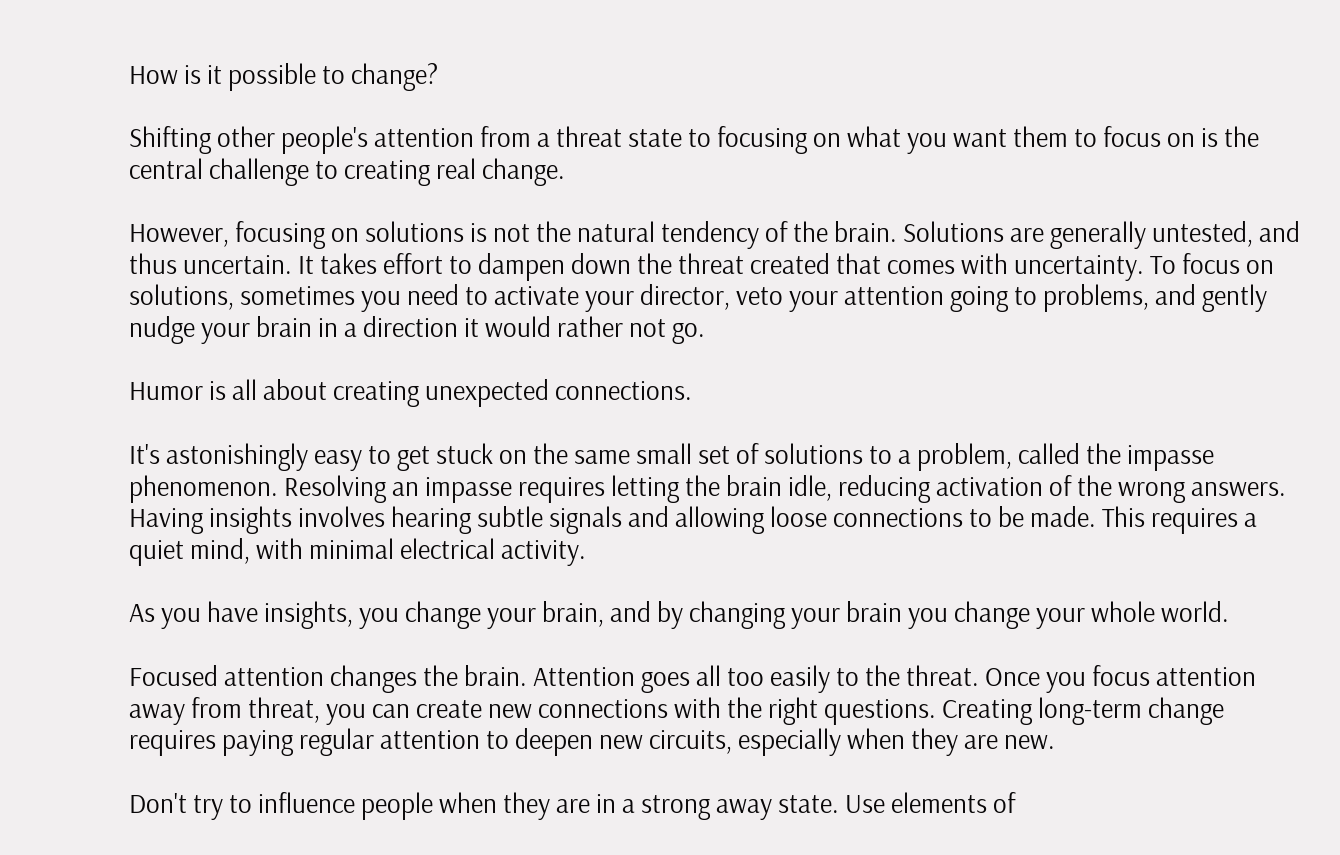How is it possible to change?

Shifting other people's attention from a threat state to focusing on what you want them to focus on is the central challenge to creating real change.

However, focusing on solutions is not the natural tendency of the brain. Solutions are generally untested, and thus uncertain. It takes effort to dampen down the threat created that comes with uncertainty. To focus on solutions, sometimes you need to activate your director, veto your attention going to problems, and gently nudge your brain in a direction it would rather not go.

Humor is all about creating unexpected connections.

It's astonishingly easy to get stuck on the same small set of solutions to a problem, called the impasse phenomenon. Resolving an impasse requires letting the brain idle, reducing activation of the wrong answers. Having insights involves hearing subtle signals and allowing loose connections to be made. This requires a quiet mind, with minimal electrical activity.

As you have insights, you change your brain, and by changing your brain you change your whole world.

Focused attention changes the brain. Attention goes all too easily to the threat. Once you focus attention away from threat, you can create new connections with the right questions. Creating long-term change requires paying regular attention to deepen new circuits, especially when they are new.

Don't try to influence people when they are in a strong away state. Use elements of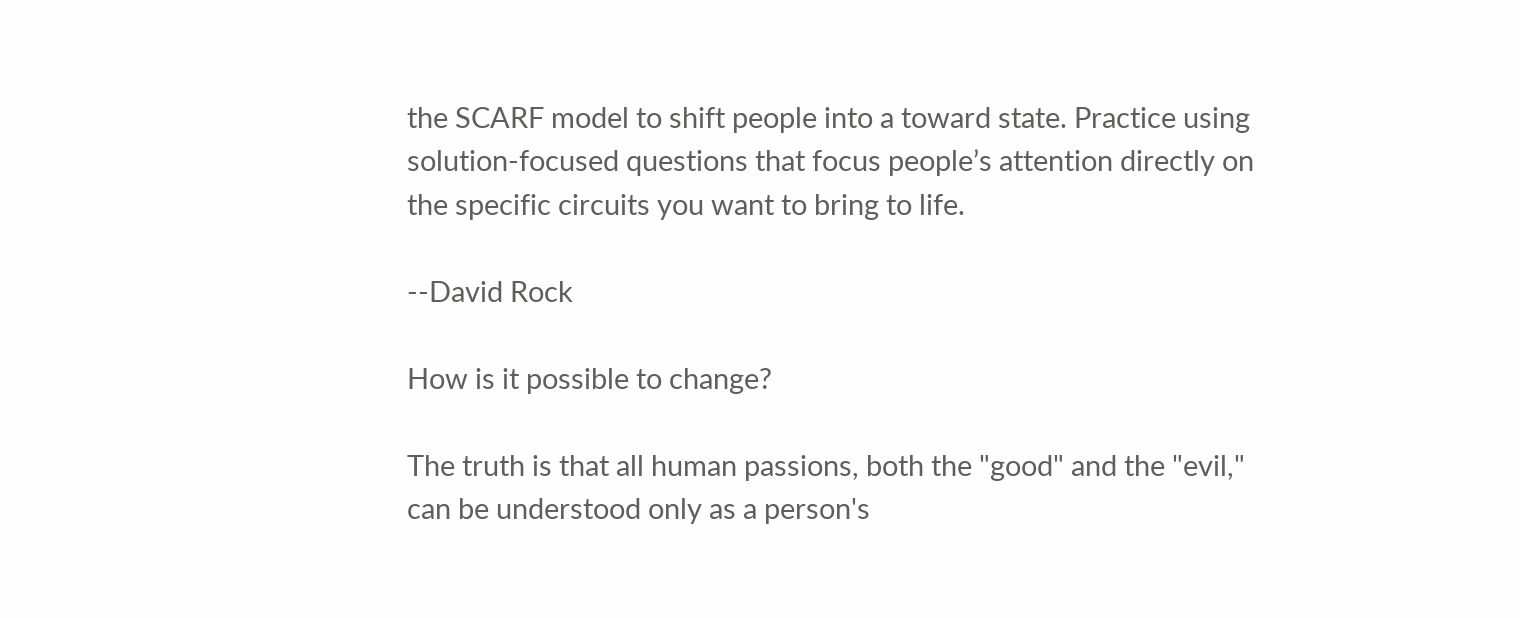the SCARF model to shift people into a toward state. Practice using solution-focused questions that focus people’s attention directly on the specific circuits you want to bring to life.

--David Rock

How is it possible to change?

The truth is that all human passions, both the "good" and the "evil," can be understood only as a person's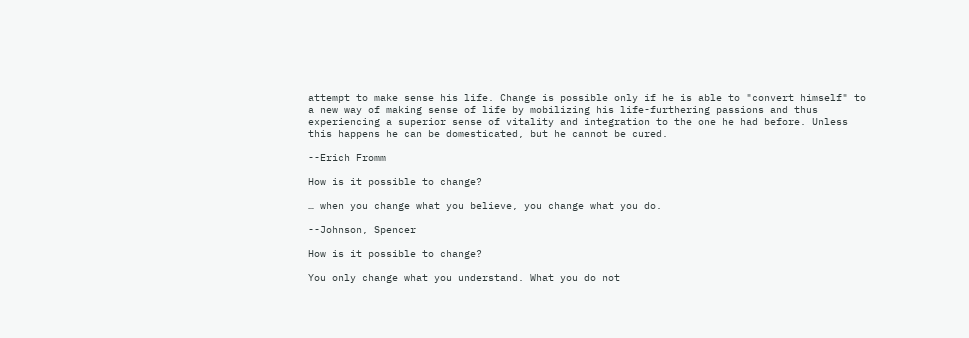attempt to make sense his life. Change is possible only if he is able to "convert himself" to a new way of making sense of life by mobilizing his life-furthering passions and thus experiencing a superior sense of vitality and integration to the one he had before. Unless this happens he can be domesticated, but he cannot be cured.

--Erich Fromm

How is it possible to change?

… when you change what you believe, you change what you do.

--Johnson, Spencer

How is it possible to change?

You only change what you understand. What you do not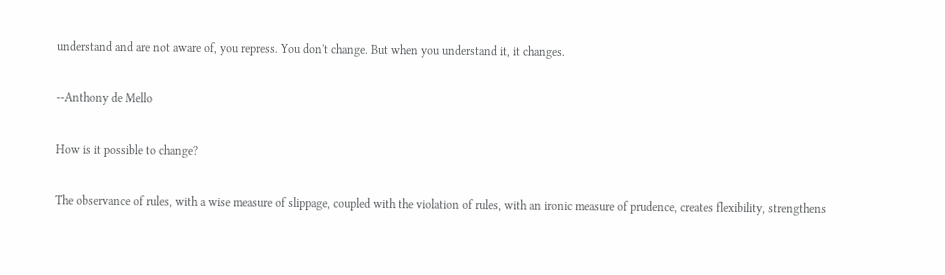understand and are not aware of, you repress. You don't change. But when you understand it, it changes.

--Anthony de Mello

How is it possible to change?

The observance of rules, with a wise measure of slippage, coupled with the violation of rules, with an ironic measure of prudence, creates flexibility, strengthens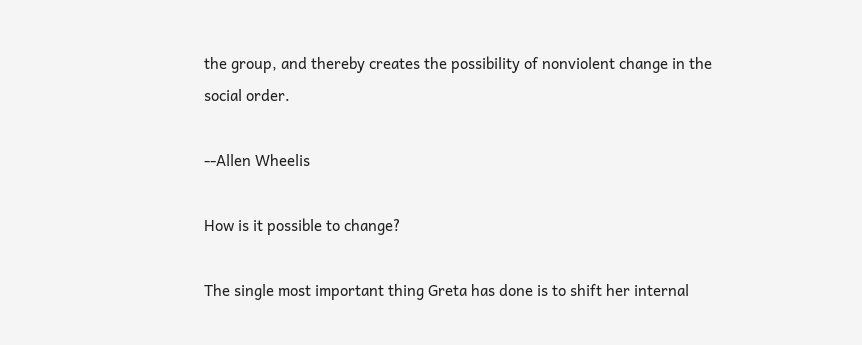the group, and thereby creates the possibility of nonviolent change in the social order.

--Allen Wheelis

How is it possible to change?

The single most important thing Greta has done is to shift her internal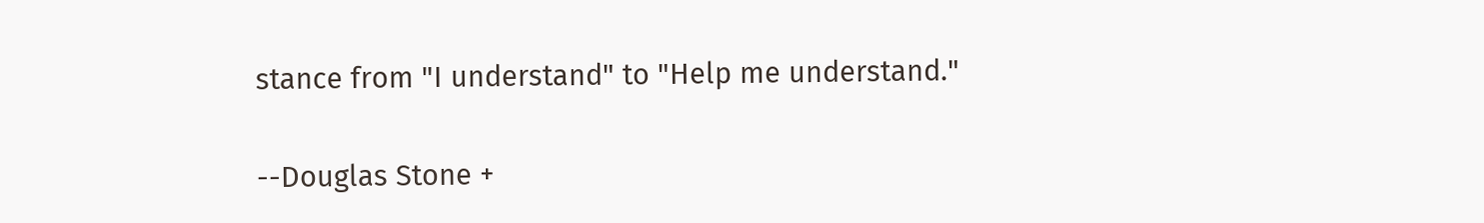stance from "I understand" to "Help me understand."

--Douglas Stone +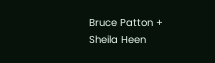Bruce Patton + Sheila Heen